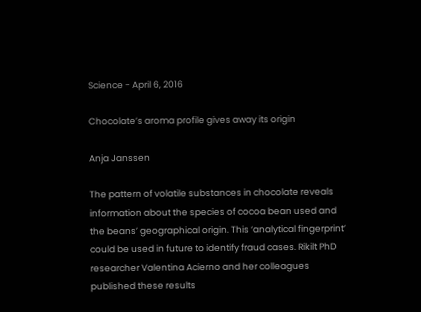Science - April 6, 2016

Chocolate’s aroma profile gives away its origin

Anja Janssen

The pattern of volatile substances in chocolate reveals information about the species of cocoa bean used and the beans’ geographical origin. This ‘analytical fingerprint’ could be used in future to identify fraud cases. Rikilt PhD researcher Valentina Acierno and her colleagues published these results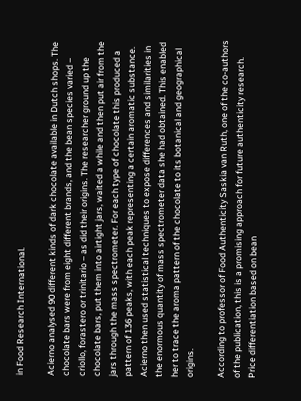in Food Research International.

Acierno analysed 90 different kinds of dark chocolate available in Dutch shops. The chocolate bars were from eight different brands, and the bean species varied – criollo, forastero or trinitario – as did their origins. The researcher ground up the chocolate bars, put them into airtight jars, waited a while and then put air from the jars through the mass spectrometer. For each type of chocolate this produced a pattern of 136 peaks, with each peak representing a certain aromatic substance. Acierno then used statistical techniques to expose differences and similarities in the enormous quantity of mass spectrometer data she had obtained. This enabled her to trace the aroma pattern of the chocolate to its botanical and geographical origins.

According to professor of Food Authenticity Saskia van Ruth, one of the co-authors of the publication, this is a promising approach for future authenticity research. Price differentiation based on bean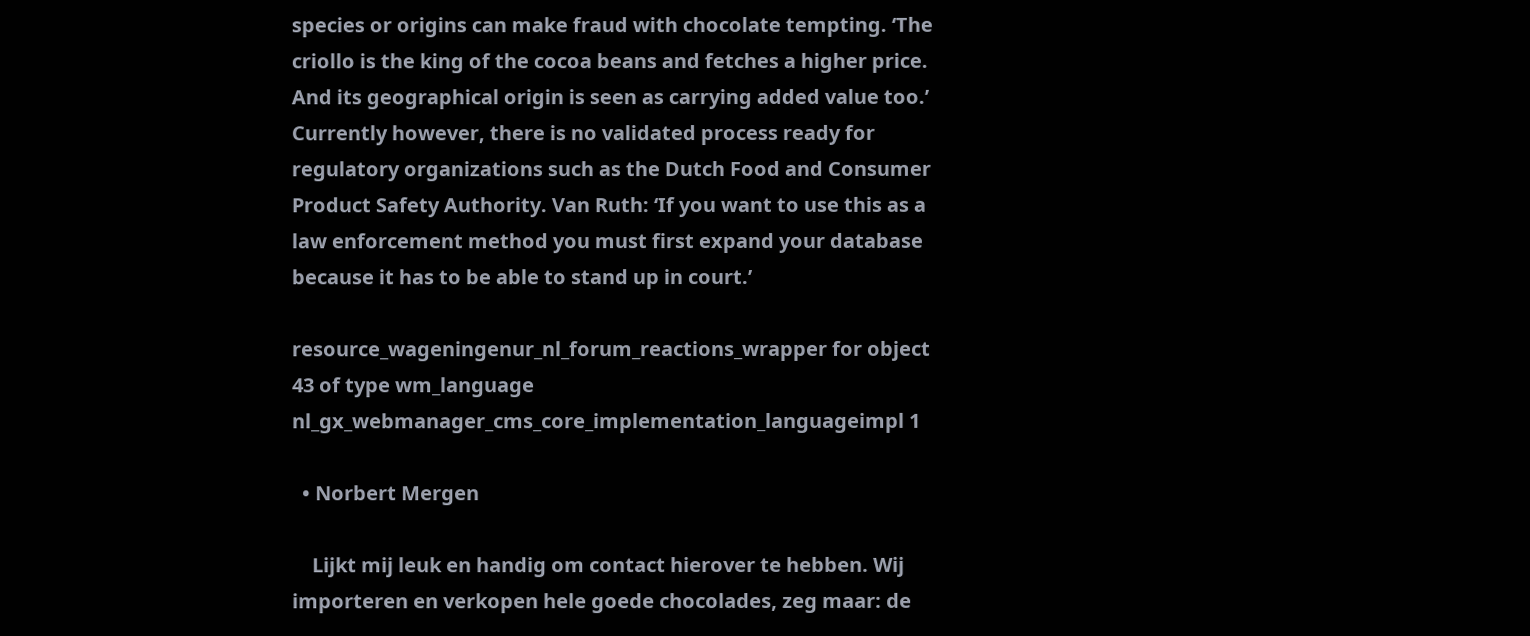species or origins can make fraud with chocolate tempting. ‘The criollo is the king of the cocoa beans and fetches a higher price. And its geographical origin is seen as carrying added value too.’ Currently however, there is no validated process ready for regulatory organizations such as the Dutch Food and Consumer Product Safety Authority. Van Ruth: ‘If you want to use this as a law enforcement method you must first expand your database because it has to be able to stand up in court.’

resource_wageningenur_nl_forum_reactions_wrapper for object 43 of type wm_language nl_gx_webmanager_cms_core_implementation_languageimpl 1

  • Norbert Mergen

    Lijkt mij leuk en handig om contact hierover te hebben. Wij importeren en verkopen hele goede chocolades, zeg maar: de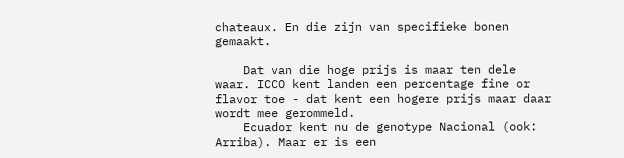chateaux. En die zijn van specifieke bonen gemaakt.

    Dat van die hoge prijs is maar ten dele waar. ICCO kent landen een percentage fine or flavor toe - dat kent een hogere prijs maar daar wordt mee gerommeld.
    Ecuador kent nu de genotype Nacional (ook: Arriba). Maar er is een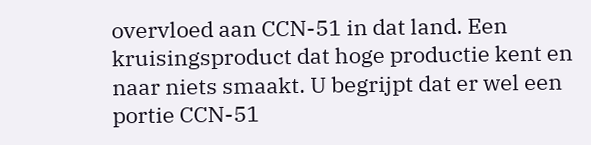overvloed aan CCN-51 in dat land. Een kruisingsproduct dat hoge productie kent en naar niets smaakt. U begrijpt dat er wel een portie CCN-51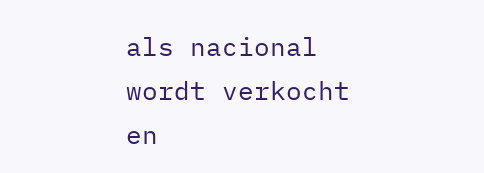als nacional wordt verkocht en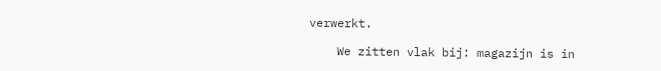verwerkt.

    We zitten vlak bij: magazijn is in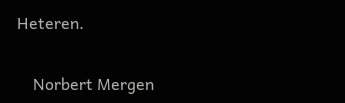Heteren.


    Norbert Mergen